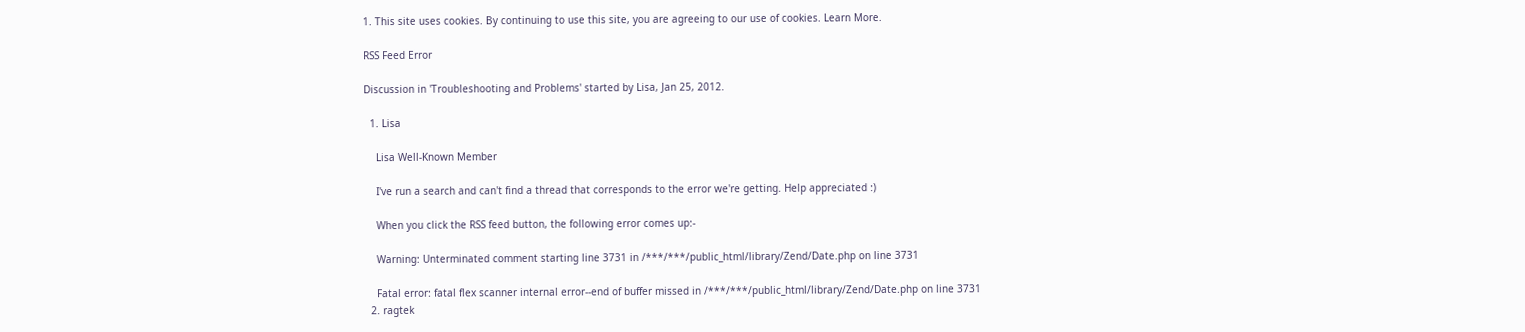1. This site uses cookies. By continuing to use this site, you are agreeing to our use of cookies. Learn More.

RSS Feed Error

Discussion in 'Troubleshooting and Problems' started by Lisa, Jan 25, 2012.

  1. Lisa

    Lisa Well-Known Member

    I've run a search and can't find a thread that corresponds to the error we're getting. Help appreciated :)

    When you click the RSS feed button, the following error comes up:-

    Warning: Unterminated comment starting line 3731 in /***/***/public_html/library/Zend/Date.php on line 3731

    Fatal error: fatal flex scanner internal error--end of buffer missed in /***/***/public_html/library/Zend/Date.php on line 3731
  2. ragtek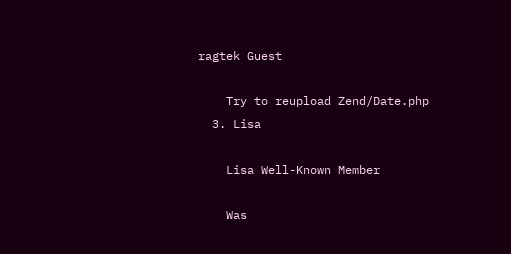ragtek Guest

    Try to reupload Zend/Date.php
  3. Lisa

    Lisa Well-Known Member

    Was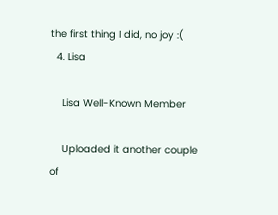the first thing I did, no joy :(
  4. Lisa

    Lisa Well-Known Member

    Uploaded it another couple of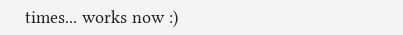times... works now :)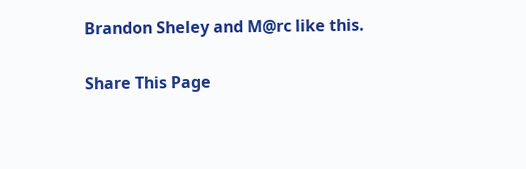Brandon Sheley and M@rc like this.

Share This Page